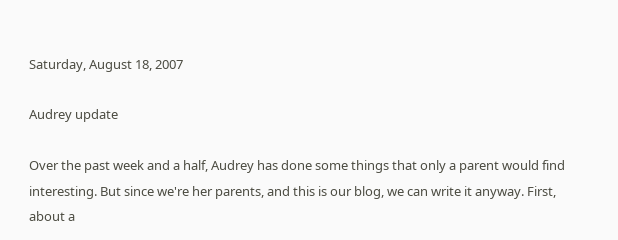Saturday, August 18, 2007

Audrey update

Over the past week and a half, Audrey has done some things that only a parent would find interesting. But since we're her parents, and this is our blog, we can write it anyway. First, about a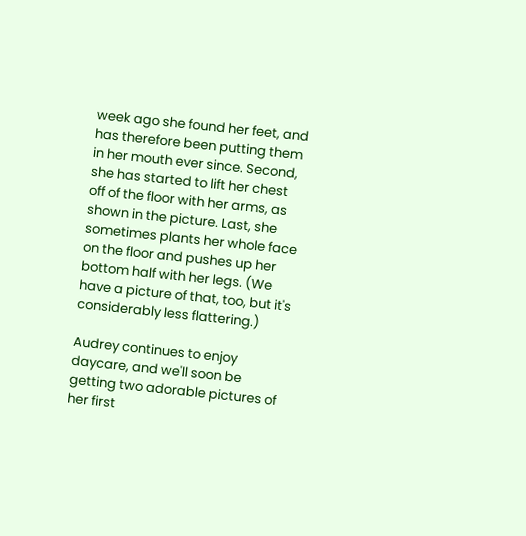week ago she found her feet, and has therefore been putting them in her mouth ever since. Second, she has started to lift her chest off of the floor with her arms, as shown in the picture. Last, she sometimes plants her whole face on the floor and pushes up her bottom half with her legs. (We have a picture of that, too, but it's considerably less flattering.)

Audrey continues to enjoy daycare, and we'll soon be getting two adorable pictures of her first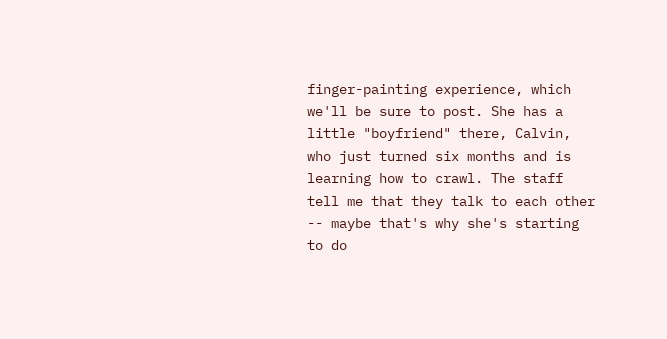finger-painting experience, which we'll be sure to post. She has a little "boyfriend" there, Calvin, who just turned six months and is learning how to crawl. The staff tell me that they talk to each other -- maybe that's why she's starting to do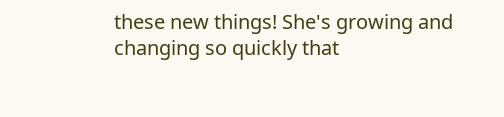these new things! She's growing and changing so quickly that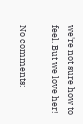we're not sure how to feel. But we love her!

No comments: